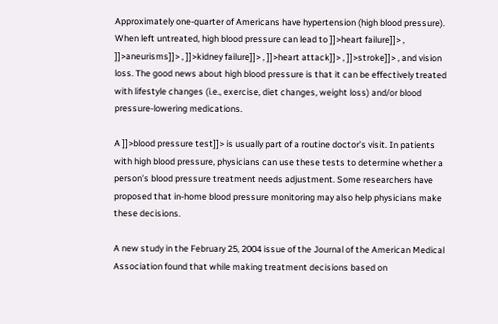Approximately one-quarter of Americans have hypertension (high blood pressure). When left untreated, high blood pressure can lead to ]]>heart failure]]> , ]]>aneurisms]]> , ]]>kidney failure]]> , ]]>heart attack]]> , ]]>stroke]]> , and vision loss. The good news about high blood pressure is that it can be effectively treated with lifestyle changes (i.e., exercise, diet changes, weight loss) and/or blood pressure-lowering medications.

A ]]>blood pressure test]]> is usually part of a routine doctor’s visit. In patients with high blood pressure, physicians can use these tests to determine whether a person’s blood pressure treatment needs adjustment. Some researchers have proposed that in-home blood pressure monitoring may also help physicians make these decisions.

A new study in the February 25, 2004 issue of the Journal of the American Medical Association found that while making treatment decisions based on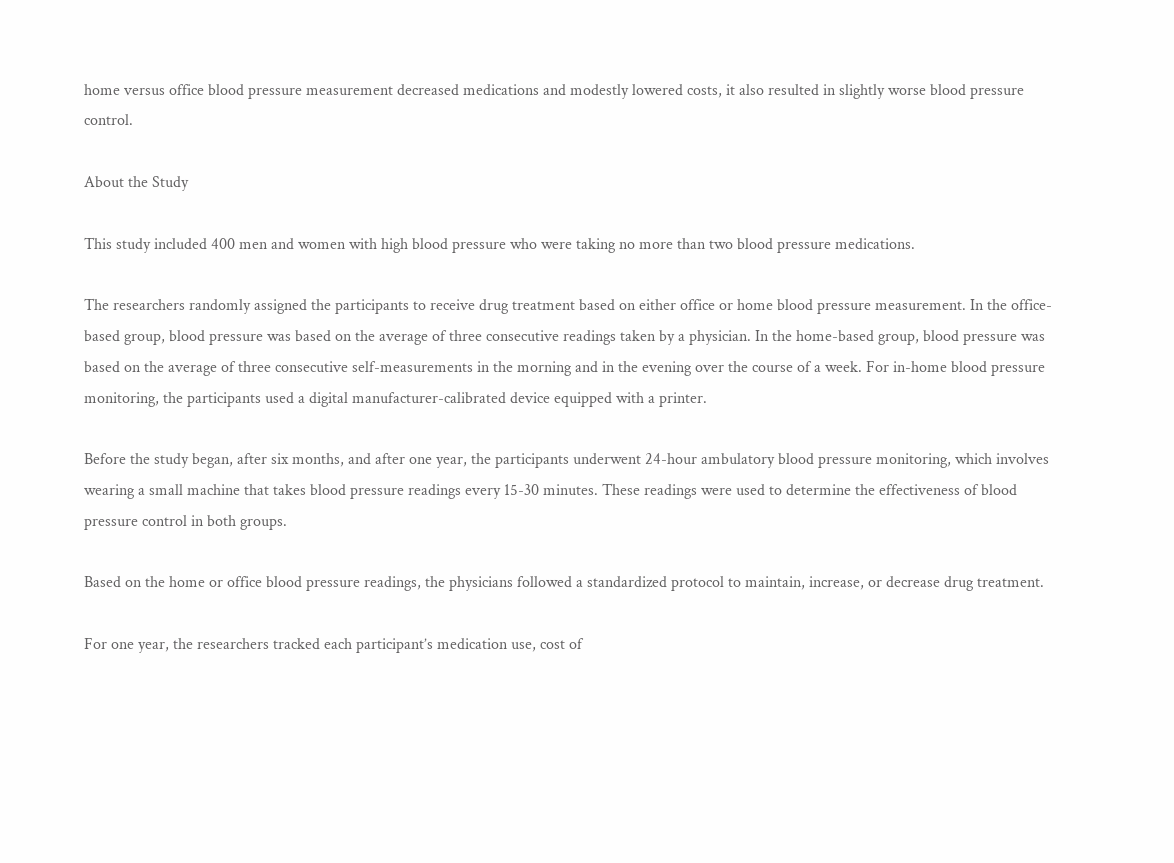home versus office blood pressure measurement decreased medications and modestly lowered costs, it also resulted in slightly worse blood pressure control.

About the Study

This study included 400 men and women with high blood pressure who were taking no more than two blood pressure medications.

The researchers randomly assigned the participants to receive drug treatment based on either office or home blood pressure measurement. In the office-based group, blood pressure was based on the average of three consecutive readings taken by a physician. In the home-based group, blood pressure was based on the average of three consecutive self-measurements in the morning and in the evening over the course of a week. For in-home blood pressure monitoring, the participants used a digital manufacturer-calibrated device equipped with a printer.

Before the study began, after six months, and after one year, the participants underwent 24-hour ambulatory blood pressure monitoring, which involves wearing a small machine that takes blood pressure readings every 15-30 minutes. These readings were used to determine the effectiveness of blood pressure control in both groups.

Based on the home or office blood pressure readings, the physicians followed a standardized protocol to maintain, increase, or decrease drug treatment.

For one year, the researchers tracked each participant’s medication use, cost of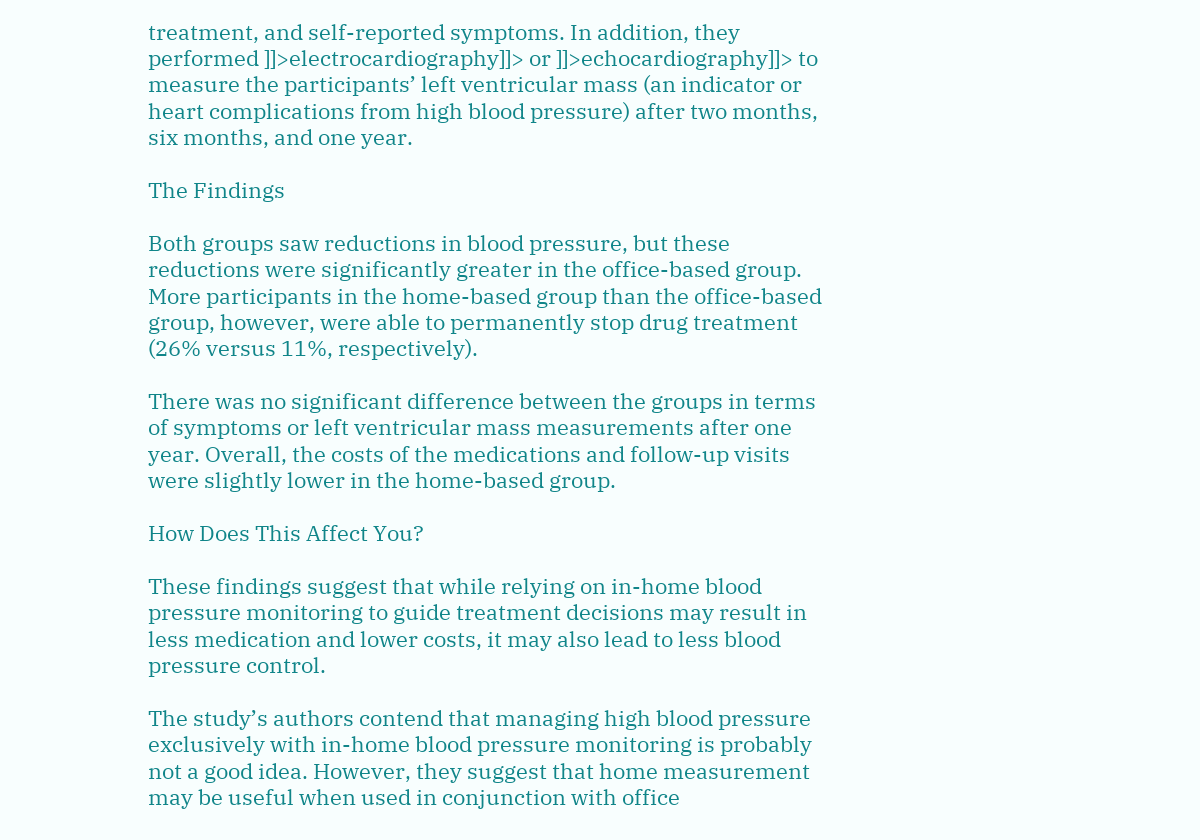treatment, and self-reported symptoms. In addition, they performed ]]>electrocardiography]]> or ]]>echocardiography]]> to measure the participants’ left ventricular mass (an indicator or heart complications from high blood pressure) after two months, six months, and one year.

The Findings

Both groups saw reductions in blood pressure, but these reductions were significantly greater in the office-based group. More participants in the home-based group than the office-based group, however, were able to permanently stop drug treatment (26% versus 11%, respectively).

There was no significant difference between the groups in terms of symptoms or left ventricular mass measurements after one year. Overall, the costs of the medications and follow-up visits were slightly lower in the home-based group.

How Does This Affect You?

These findings suggest that while relying on in-home blood pressure monitoring to guide treatment decisions may result in less medication and lower costs, it may also lead to less blood pressure control.

The study’s authors contend that managing high blood pressure exclusively with in-home blood pressure monitoring is probably not a good idea. However, they suggest that home measurement may be useful when used in conjunction with office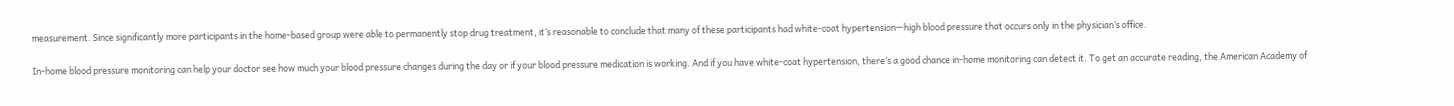measurement. Since significantly more participants in the home-based group were able to permanently stop drug treatment, it’s reasonable to conclude that many of these participants had white-coat hypertension—high blood pressure that occurs only in the physician’s office.

In-home blood pressure monitoring can help your doctor see how much your blood pressure changes during the day or if your blood pressure medication is working. And if you have white-coat hypertension, there’s a good chance in-home monitoring can detect it. To get an accurate reading, the American Academy of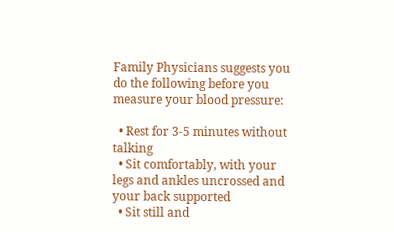Family Physicians suggests you do the following before you measure your blood pressure:

  • Rest for 3-5 minutes without talking
  • Sit comfortably, with your legs and ankles uncrossed and your back supported
  • Sit still and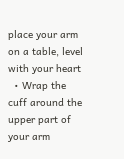place your arm on a table, level with your heart
  • Wrap the cuff around the upper part of your arm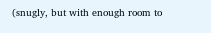(snugly, but with enough room to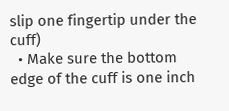slip one fingertip under the cuff)
  • Make sure the bottom edge of the cuff is one inch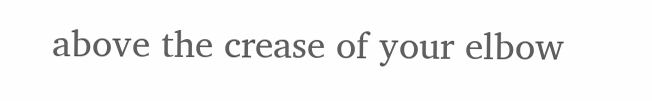above the crease of your elbow